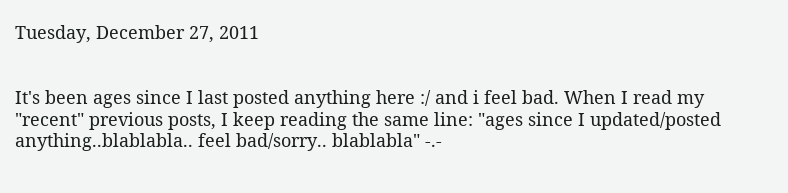Tuesday, December 27, 2011


It's been ages since I last posted anything here :/ and i feel bad. When I read my "recent" previous posts, I keep reading the same line: "ages since I updated/posted anything..blablabla.. feel bad/sorry.. blablabla" -.-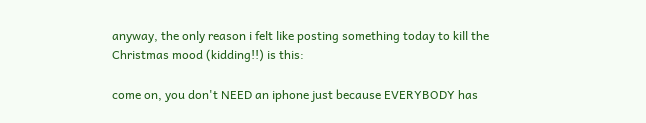anyway, the only reason i felt like posting something today to kill the Christmas mood (kidding!!) is this:

come on, you don't NEED an iphone just because EVERYBODY has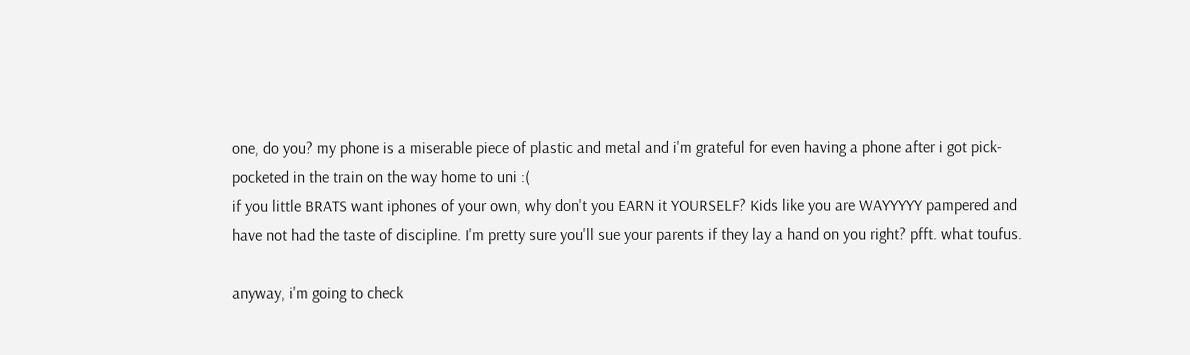one, do you? my phone is a miserable piece of plastic and metal and i'm grateful for even having a phone after i got pick-pocketed in the train on the way home to uni :(
if you little BRATS want iphones of your own, why don't you EARN it YOURSELF? Kids like you are WAYYYYY pampered and have not had the taste of discipline. I'm pretty sure you'll sue your parents if they lay a hand on you right? pfft. what toufus.

anyway, i'm going to check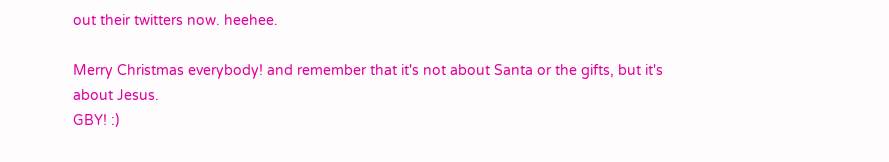out their twitters now. heehee.

Merry Christmas everybody! and remember that it's not about Santa or the gifts, but it's about Jesus.
GBY! :)